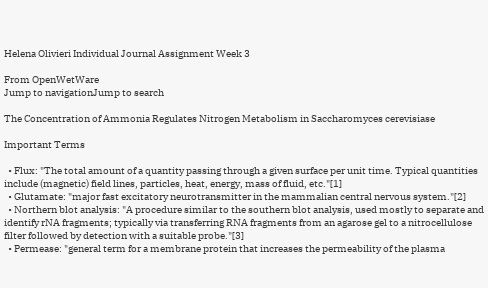Helena Olivieri Individual Journal Assignment Week 3

From OpenWetWare
Jump to navigationJump to search

The Concentration of Ammonia Regulates Nitrogen Metabolism in Saccharomyces cerevisiase

Important Terms

  • Flux: "The total amount of a quantity passing through a given surface per unit time. Typical quantities include (magnetic) field lines, particles, heat, energy, mass of fluid, etc."[1]
  • Glutamate: "major fast excitatory neurotransmitter in the mammalian central nervous system."[2]
  • Northern blot analysis: "A procedure similar to the southern blot analysis, used mostly to separate and identify rNA fragments; typically via transferring RNA fragments from an agarose gel to a nitrocellulose filter followed by detection with a suitable probe."[3]
  • Permease: "general term for a membrane protein that increases the permeability of the plasma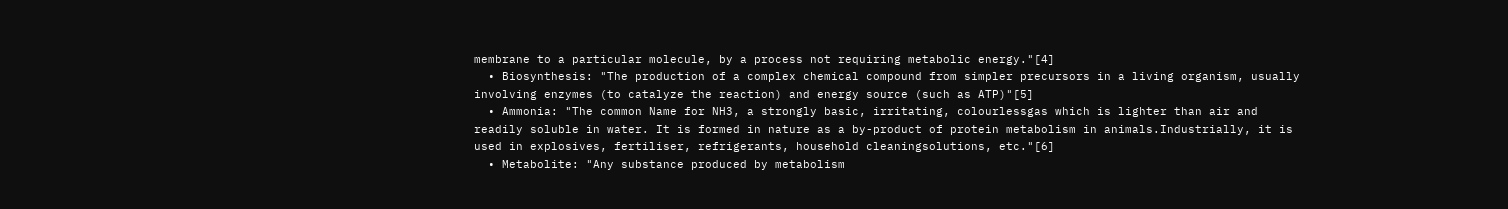membrane to a particular molecule, by a process not requiring metabolic energy."[4]
  • Biosynthesis: "The production of a complex chemical compound from simpler precursors in a living organism, usually involving enzymes (to catalyze the reaction) and energy source (such as ATP)"[5]
  • Ammonia: "The common Name for NH3, a strongly basic, irritating, colourlessgas which is lighter than air and readily soluble in water. It is formed in nature as a by-product of protein metabolism in animals.Industrially, it is used in explosives, fertiliser, refrigerants, household cleaningsolutions, etc."[6]
  • Metabolite: "Any substance produced by metabolism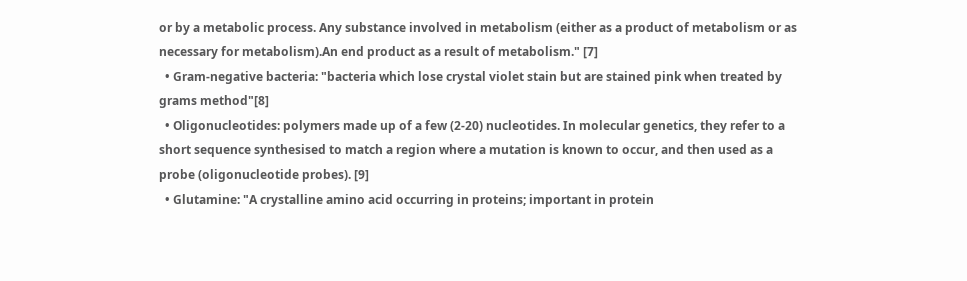or by a metabolic process. Any substance involved in metabolism (either as a product of metabolism or as necessary for metabolism).An end product as a result of metabolism." [7]
  • Gram-negative bacteria: "bacteria which lose crystal violet stain but are stained pink when treated by grams method"[8]
  • Oligonucleotides: polymers made up of a few (2-20) nucleotides. In molecular genetics, they refer to a short sequence synthesised to match a region where a mutation is known to occur, and then used as a probe (oligonucleotide probes). [9]
  • Glutamine: "A crystalline amino acid occurring in proteins; important in protein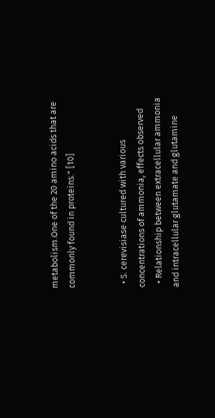metabolism.One of the 20 amino acids that are commonly found in proteins." [10]


  • S. cerevisiase cultured with various concentrations of ammonia, effects observed
  • Relationship between extracellular ammonia and intracellular glutamate and glutamine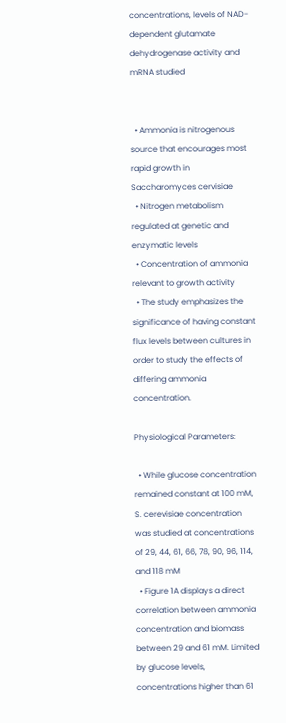concentrations, levels of NAD-dependent glutamate dehydrogenase activity and mRNA studied


  • Ammonia is nitrogenous source that encourages most rapid growth in Saccharomyces cervisiae
  • Nitrogen metabolism regulated at genetic and enzymatic levels
  • Concentration of ammonia relevant to growth activity
  • The study emphasizes the significance of having constant flux levels between cultures in order to study the effects of differing ammonia concentration.

Physiological Parameters:

  • While glucose concentration remained constant at 100 mM, S. cerevisiae concentration was studied at concentrations of 29, 44, 61, 66, 78, 90, 96, 114, and 118 mM
  • Figure 1A displays a direct correlation between ammonia concentration and biomass between 29 and 61 mM. Limited by glucose levels, concentrations higher than 61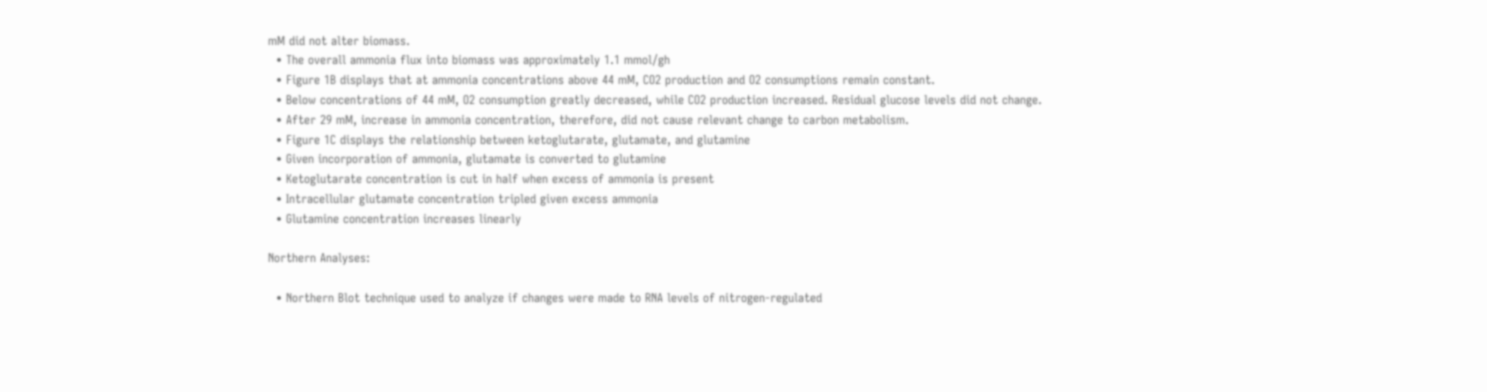mM did not alter biomass.
  • The overall ammonia flux into biomass was approximately 1.1 mmol/gh
  • Figure 1B displays that at ammonia concentrations above 44 mM, CO2 production and O2 consumptions remain constant.
  • Below concentrations of 44 mM, O2 consumption greatly decreased, while CO2 production increased. Residual glucose levels did not change.
  • After 29 mM, increase in ammonia concentration, therefore, did not cause relevant change to carbon metabolism.
  • Figure 1C displays the relationship between ketoglutarate, glutamate, and glutamine
  • Given incorporation of ammonia, glutamate is converted to glutamine
  • Ketoglutarate concentration is cut in half when excess of ammonia is present
  • Intracellular glutamate concentration tripled given excess ammonia
  • Glutamine concentration increases linearly

Northern Analyses:

  • Northern Blot technique used to analyze if changes were made to RNA levels of nitrogen-regulated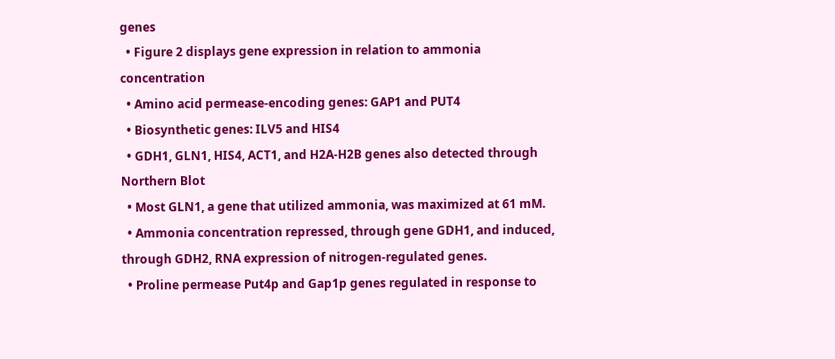genes
  • Figure 2 displays gene expression in relation to ammonia concentration
  • Amino acid permease-encoding genes: GAP1 and PUT4
  • Biosynthetic genes: ILV5 and HIS4
  • GDH1, GLN1, HIS4, ACT1, and H2A-H2B genes also detected through Northern Blot
  • Most GLN1, a gene that utilized ammonia, was maximized at 61 mM.
  • Ammonia concentration repressed, through gene GDH1, and induced, through GDH2, RNA expression of nitrogen-regulated genes.
  • Proline permease Put4p and Gap1p genes regulated in response to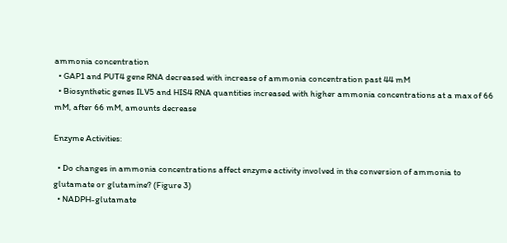ammonia concentration
  • GAP1 and PUT4 gene RNA decreased with increase of ammonia concentration past 44 mM
  • Biosynthetic genes ILV5 and HIS4 RNA quantities increased with higher ammonia concentrations at a max of 66 mM, after 66 mM, amounts decrease

Enzyme Activities:

  • Do changes in ammonia concentrations affect enzyme activity involved in the conversion of ammonia to glutamate or glutamine? (Figure 3)
  • NADPH-glutamate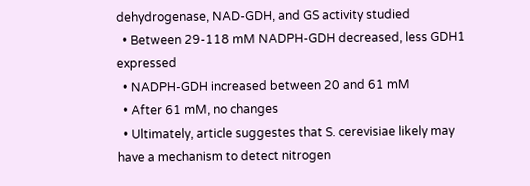dehydrogenase, NAD-GDH, and GS activity studied
  • Between 29-118 mM NADPH-GDH decreased, less GDH1 expressed
  • NADPH-GDH increased between 20 and 61 mM
  • After 61 mM, no changes
  • Ultimately, article suggestes that S. cerevisiae likely may have a mechanism to detect nitrogen